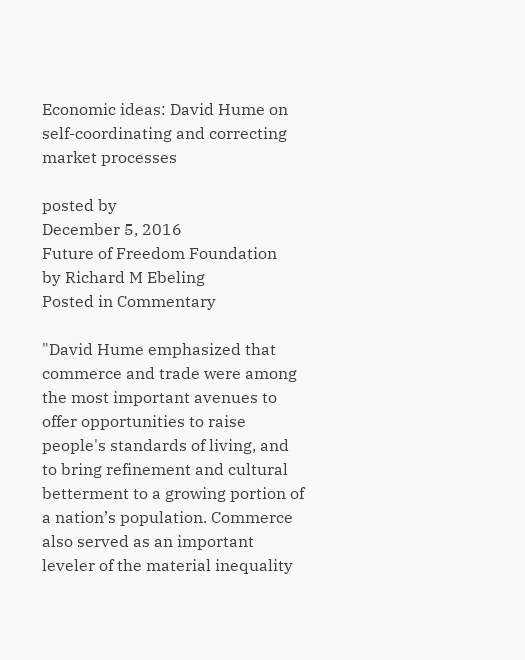Economic ideas: David Hume on self-coordinating and correcting market processes

posted by
December 5, 2016
Future of Freedom Foundation
by Richard M Ebeling
Posted in Commentary

"David Hume emphasized that commerce and trade were among the most important avenues to offer opportunities to raise people's standards of living, and to bring refinement and cultural betterment to a growing portion of a nation’s population. Commerce also served as an important leveler of the material inequality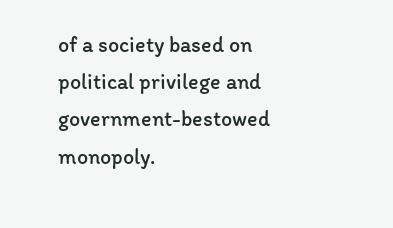of a society based on political privilege and government-bestowed monopoly.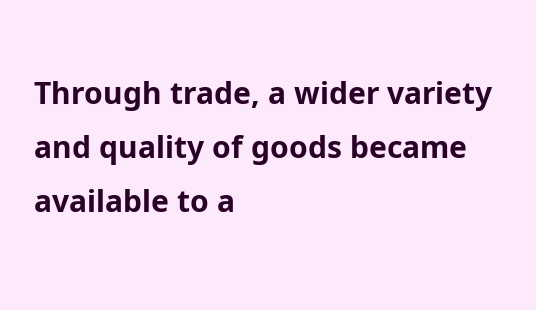Through trade, a wider variety and quality of goods became available to a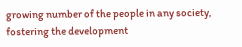growing number of the people in any society, fostering the development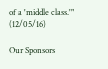of a 'middle class.'" (12/05/16)

Our Sponsors